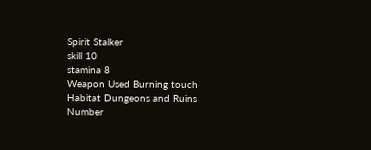Spirit Stalker
skill 10
stamina 8
Weapon Used Burning touch
Habitat Dungeons and Ruins
Number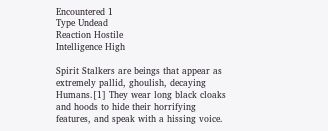Encountered 1
Type Undead
Reaction Hostile
Intelligence High

Spirit Stalkers are beings that appear as extremely pallid, ghoulish, decaying Humans.[1] They wear long black cloaks and hoods to hide their horrifying features, and speak with a hissing voice.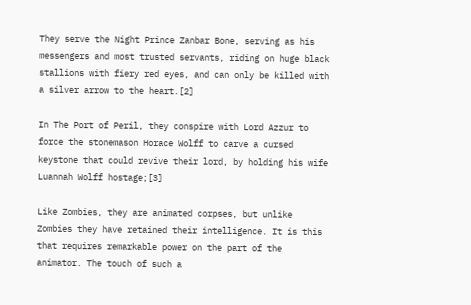They serve the Night Prince Zanbar Bone, serving as his messengers and most trusted servants, riding on huge black stallions with fiery red eyes, and can only be killed with a silver arrow to the heart.[2]

In The Port of Peril, they conspire with Lord Azzur to force the stonemason Horace Wolff to carve a cursed keystone that could revive their lord, by holding his wife Luannah Wolff hostage;[3]

Like Zombies, they are animated corpses, but unlike Zombies they have retained their intelligence. It is this that requires remarkable power on the part of the animator. The touch of such a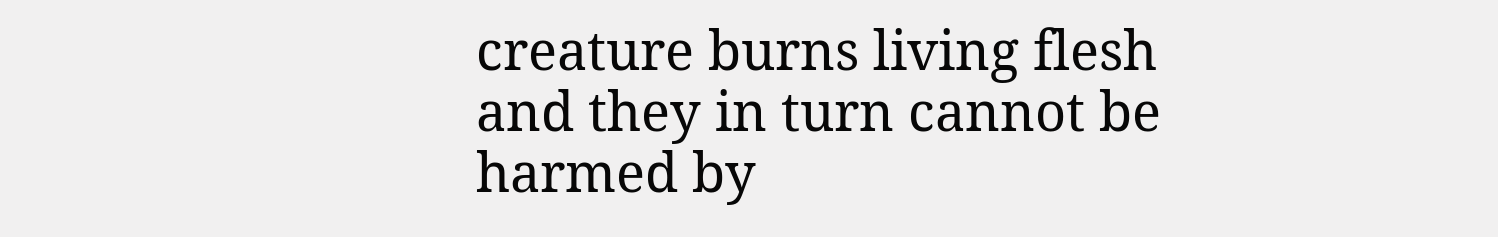creature burns living flesh and they in turn cannot be harmed by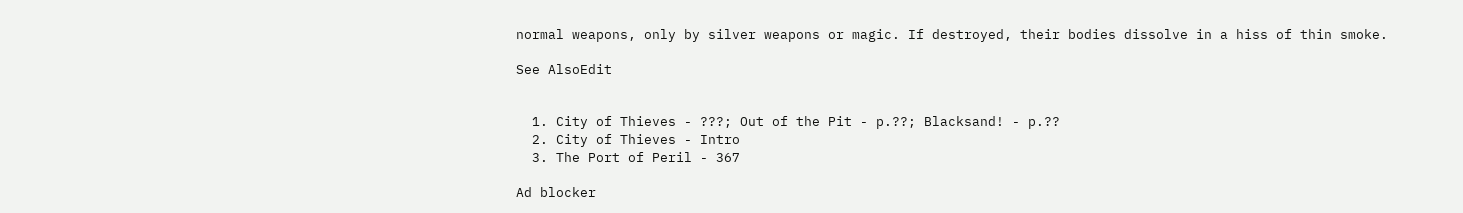normal weapons, only by silver weapons or magic. If destroyed, their bodies dissolve in a hiss of thin smoke.

See AlsoEdit


  1. City of Thieves - ???; Out of the Pit - p.??; Blacksand! - p.??
  2. City of Thieves - Intro
  3. The Port of Peril - 367

Ad blocker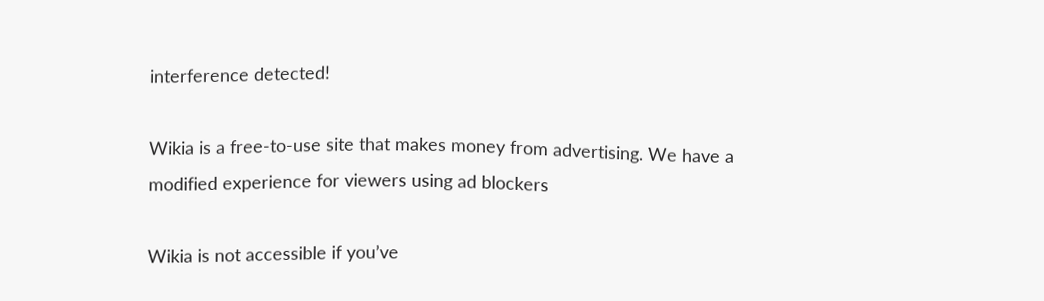interference detected!

Wikia is a free-to-use site that makes money from advertising. We have a modified experience for viewers using ad blockers

Wikia is not accessible if you’ve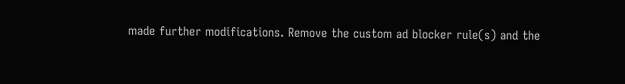made further modifications. Remove the custom ad blocker rule(s) and the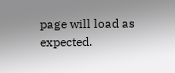page will load as expected.